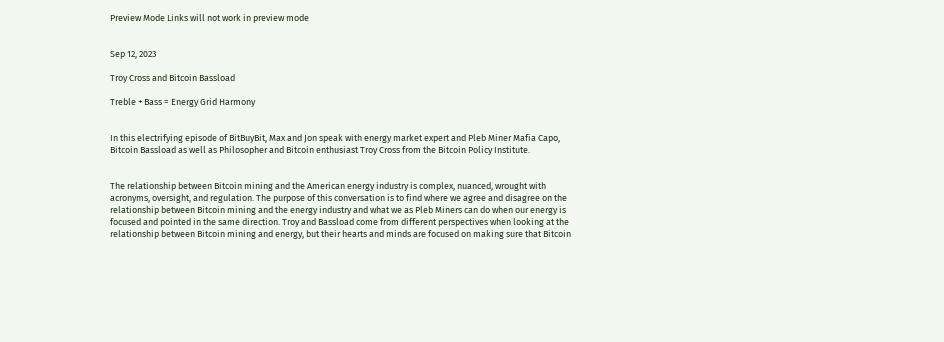Preview Mode Links will not work in preview mode


Sep 12, 2023

Troy Cross and Bitcoin Bassload

Treble + Bass = Energy Grid Harmony


In this electrifying episode of BitBuyBit, Max and Jon speak with energy market expert and Pleb Miner Mafia Capo, Bitcoin Bassload as well as Philosopher and Bitcoin enthusiast Troy Cross from the Bitcoin Policy Institute.


The relationship between Bitcoin mining and the American energy industry is complex, nuanced, wrought with acronyms, oversight, and regulation. The purpose of this conversation is to find where we agree and disagree on the relationship between Bitcoin mining and the energy industry and what we as Pleb Miners can do when our energy is focused and pointed in the same direction. Troy and Bassload come from different perspectives when looking at the relationship between Bitcoin mining and energy, but their hearts and minds are focused on making sure that Bitcoin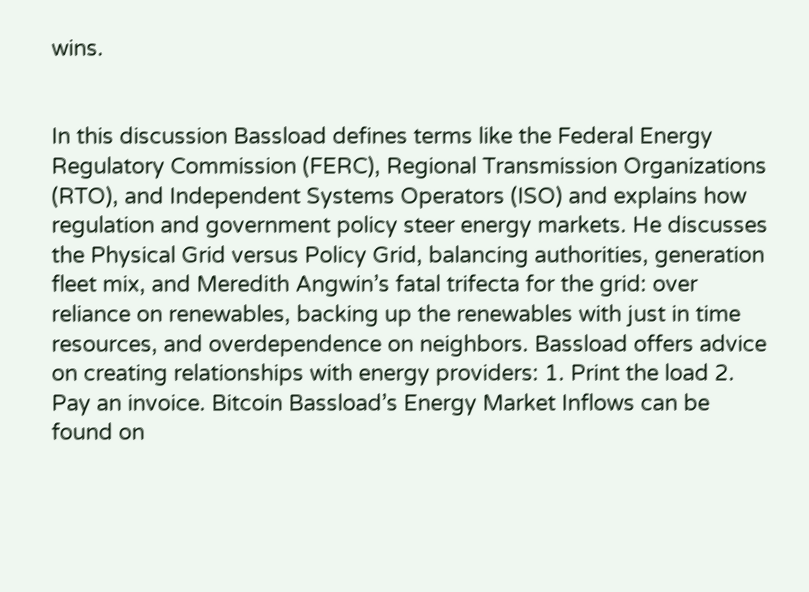wins.


In this discussion Bassload defines terms like the Federal Energy Regulatory Commission (FERC), Regional Transmission Organizations (RTO), and Independent Systems Operators (ISO) and explains how regulation and government policy steer energy markets. He discusses the Physical Grid versus Policy Grid, balancing authorities, generation fleet mix, and Meredith Angwin’s fatal trifecta for the grid: over reliance on renewables, backing up the renewables with just in time resources, and overdependence on neighbors. Bassload offers advice on creating relationships with energy providers: 1. Print the load 2. Pay an invoice. Bitcoin Bassload’s Energy Market Inflows can be found on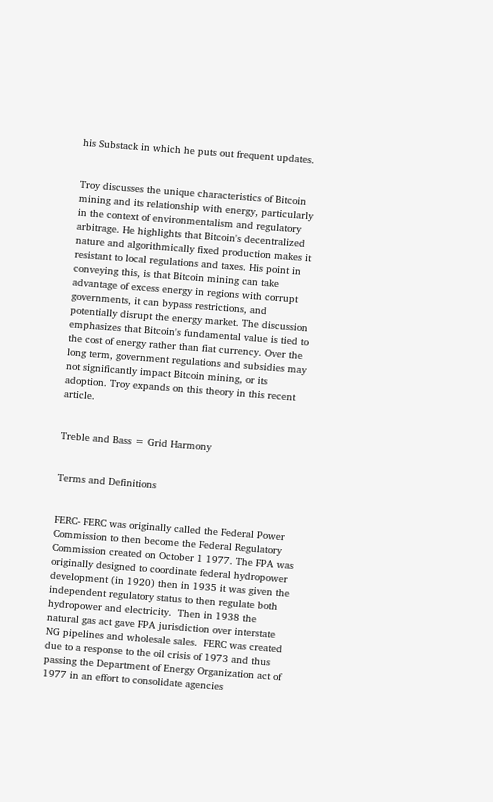his Substack in which he puts out frequent updates.


Troy discusses the unique characteristics of Bitcoin mining and its relationship with energy, particularly in the context of environmentalism and regulatory arbitrage. He highlights that Bitcoin's decentralized nature and algorithmically fixed production makes it resistant to local regulations and taxes. His point in conveying this, is that Bitcoin mining can take advantage of excess energy in regions with corrupt governments, it can bypass restrictions, and potentially disrupt the energy market. The discussion emphasizes that Bitcoin's fundamental value is tied to the cost of energy rather than fiat currency. Over the long term, government regulations and subsidies may not significantly impact Bitcoin mining, or its adoption. Troy expands on this theory in this recent article.


Treble and Bass = Grid Harmony


Terms and Definitions


FERC- FERC was originally called the Federal Power Commission to then become the Federal Regulatory Commission created on October 1 1977. The FPA was originally designed to coordinate federal hydropower development (in 1920) then in 1935 it was given the independent regulatory status to then regulate both hydropower and electricity.  Then in 1938 the natural gas act gave FPA jurisdiction over interstate NG pipelines and wholesale sales.  FERC was created due to a response to the oil crisis of 1973 and thus passing the Department of Energy Organization act of 1977 in an effort to consolidate agencies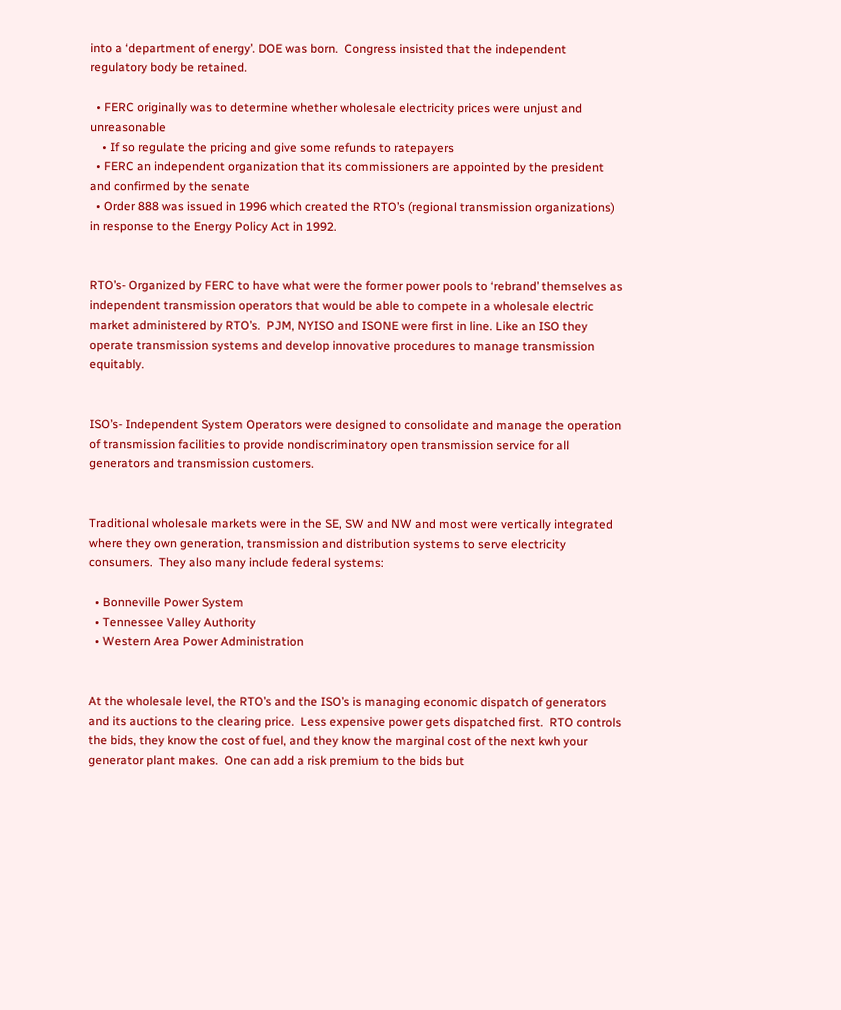into a ‘department of energy’. DOE was born.  Congress insisted that the independent regulatory body be retained.

  • FERC originally was to determine whether wholesale electricity prices were unjust and unreasonable
    • If so regulate the pricing and give some refunds to ratepayers
  • FERC an independent organization that its commissioners are appointed by the president and confirmed by the senate
  • Order 888 was issued in 1996 which created the RTO’s (regional transmission organizations) in response to the Energy Policy Act in 1992.


RTO’s- Organized by FERC to have what were the former power pools to ‘rebrand’ themselves as independent transmission operators that would be able to compete in a wholesale electric market administered by RTO’s.  PJM, NYISO and ISONE were first in line. Like an ISO they operate transmission systems and develop innovative procedures to manage transmission equitably.


ISO’s- Independent System Operators were designed to consolidate and manage the operation of transmission facilities to provide nondiscriminatory open transmission service for all generators and transmission customers.


Traditional wholesale markets were in the SE, SW and NW and most were vertically integrated where they own generation, transmission and distribution systems to serve electricity consumers.  They also many include federal systems:

  • Bonneville Power System
  • Tennessee Valley Authority
  • Western Area Power Administration


At the wholesale level, the RTO’s and the ISO’s is managing economic dispatch of generators and its auctions to the clearing price.  Less expensive power gets dispatched first.  RTO controls the bids, they know the cost of fuel, and they know the marginal cost of the next kwh your generator plant makes.  One can add a risk premium to the bids but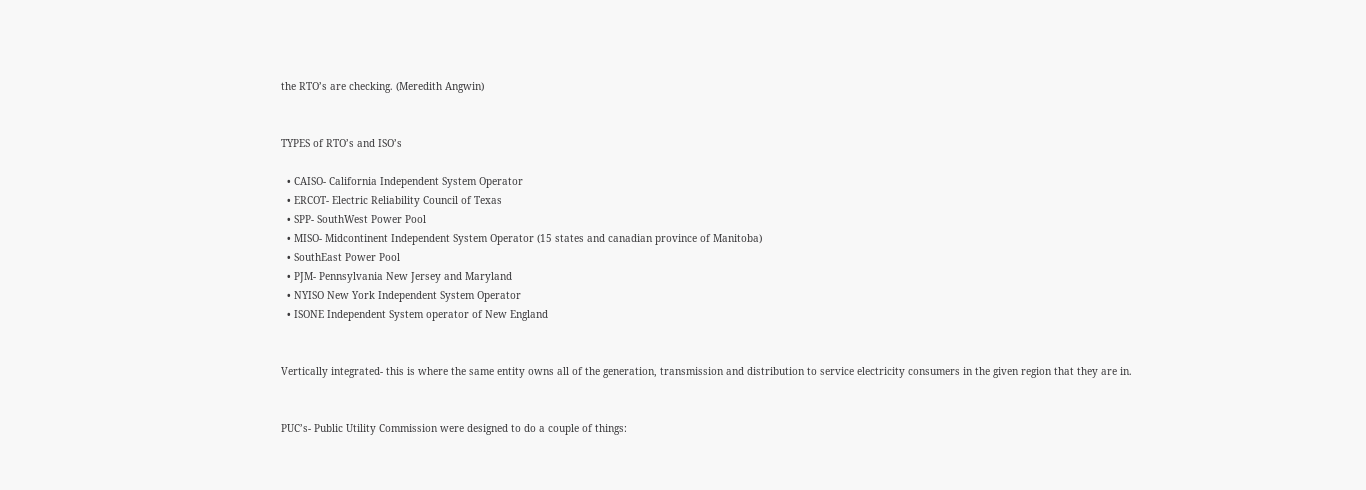the RTO’s are checking. (Meredith Angwin)


TYPES of RTO’s and ISO’s

  • CAISO- California Independent System Operator
  • ERCOT- Electric Reliability Council of Texas
  • SPP- SouthWest Power Pool
  • MISO- Midcontinent Independent System Operator (15 states and canadian province of Manitoba)
  • SouthEast Power Pool
  • PJM- Pennsylvania New Jersey and Maryland
  • NYISO New York Independent System Operator
  • ISONE Independent System operator of New England


Vertically integrated- this is where the same entity owns all of the generation, transmission and distribution to service electricity consumers in the given region that they are in.


PUC’s- Public Utility Commission were designed to do a couple of things: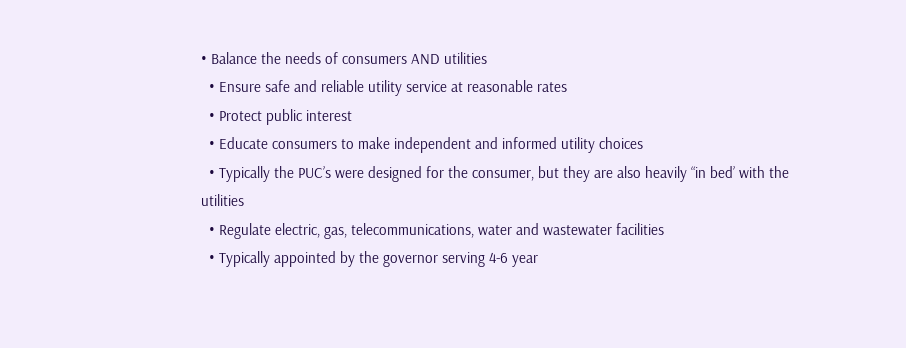• Balance the needs of consumers AND utilities
  • Ensure safe and reliable utility service at reasonable rates
  • Protect public interest
  • Educate consumers to make independent and informed utility choices
  • Typically the PUC’s were designed for the consumer, but they are also heavily “in bed’ with the utilities
  • Regulate electric, gas, telecommunications, water and wastewater facilities
  • Typically appointed by the governor serving 4-6 year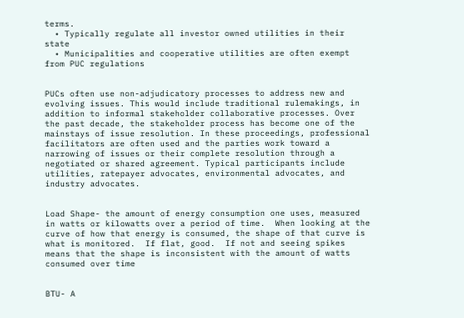terms.
  • Typically regulate all investor owned utilities in their state
  • Municipalities and cooperative utilities are often exempt from PUC regulations


PUCs often use non-adjudicatory processes to address new and evolving issues. This would include traditional rulemakings, in addition to informal stakeholder collaborative processes. Over the past decade, the stakeholder process has become one of the mainstays of issue resolution. In these proceedings, professional facilitators are often used and the parties work toward a narrowing of issues or their complete resolution through a negotiated or shared agreement. Typical participants include utilities, ratepayer advocates, environmental advocates, and industry advocates.


Load Shape- the amount of energy consumption one uses, measured in watts or kilowatts over a period of time.  When looking at the curve of how that energy is consumed, the shape of that curve is what is monitored.  If flat, good.  If not and seeing spikes means that the shape is inconsistent with the amount of watts consumed over time


BTU- A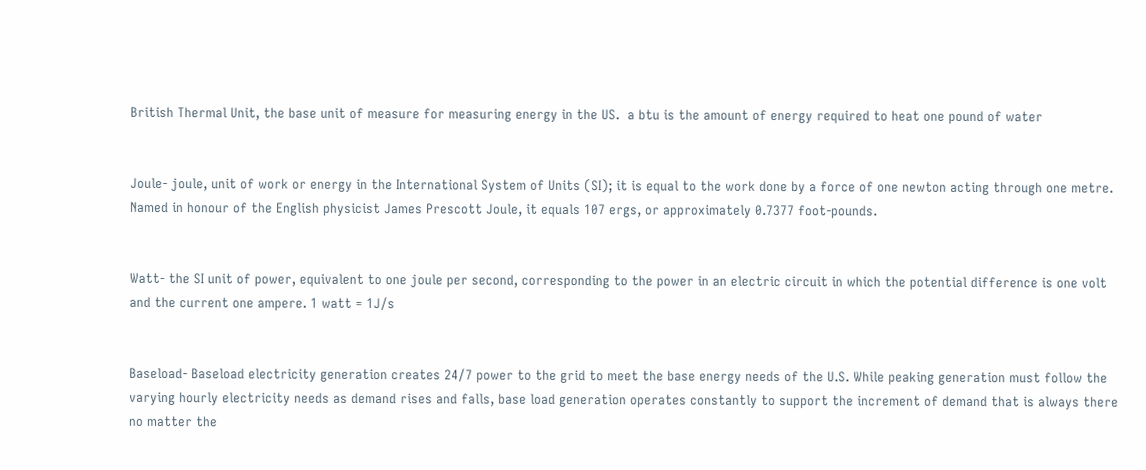British Thermal Unit, the base unit of measure for measuring energy in the US.  a btu is the amount of energy required to heat one pound of water


Joule- joule, unit of work or energy in the International System of Units (SI); it is equal to the work done by a force of one newton acting through one metre. Named in honour of the English physicist James Prescott Joule, it equals 107 ergs, or approximately 0.7377 foot-pounds.


Watt- the SI unit of power, equivalent to one joule per second, corresponding to the power in an electric circuit in which the potential difference is one volt and the current one ampere. 1 watt = 1J/s


Baseload- Baseload electricity generation creates 24/7 power to the grid to meet the base energy needs of the U.S. While peaking generation must follow the varying hourly electricity needs as demand rises and falls, base load generation operates constantly to support the increment of demand that is always there no matter the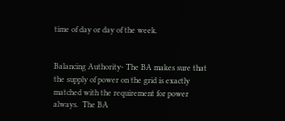time of day or day of the week.


Balancing Authority- The BA makes sure that the supply of power on the grid is exactly matched with the requirement for power always.  The BA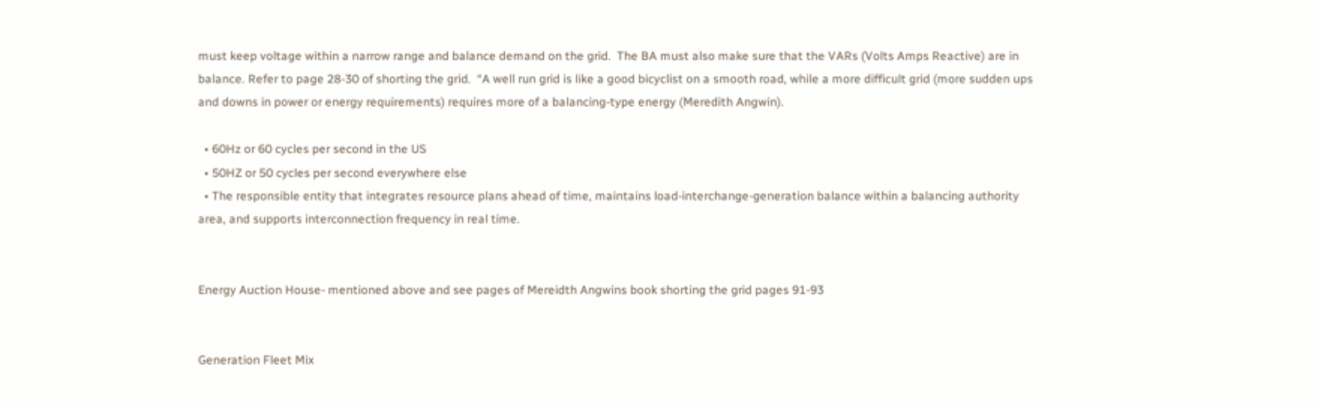must keep voltage within a narrow range and balance demand on the grid.  The BA must also make sure that the VARs (Volts Amps Reactive) are in balance. Refer to page 28-30 of shorting the grid.  “A well run grid is like a good bicyclist on a smooth road, while a more difficult grid (more sudden ups and downs in power or energy requirements) requires more of a balancing-type energy (Meredith Angwin).

  • 60Hz or 60 cycles per second in the US
  • 50HZ or 50 cycles per second everywhere else
  • The responsible entity that integrates resource plans ahead of time, maintains load-interchange-generation balance within a balancing authority area, and supports interconnection frequency in real time.


Energy Auction House- mentioned above and see pages of Mereidth Angwins book shorting the grid pages 91-93


Generation Fleet Mix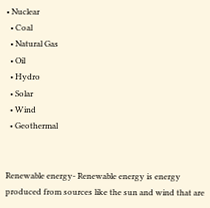• Nuclear
  • Coal
  • Natural Gas
  • Oil
  • Hydro
  • Solar
  • Wind
  • Geothermal


Renewable energy- Renewable energy is energy produced from sources like the sun and wind that are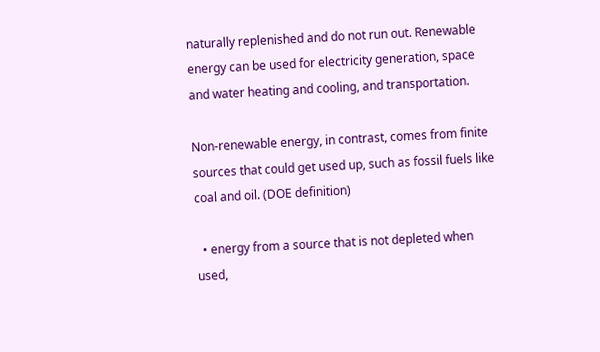naturally replenished and do not run out. Renewable energy can be used for electricity generation, space and water heating and cooling, and transportation.

Non-renewable energy, in contrast, comes from finite sources that could get used up, such as fossil fuels like coal and oil. (DOE definition)

  • energy from a source that is not depleted when used,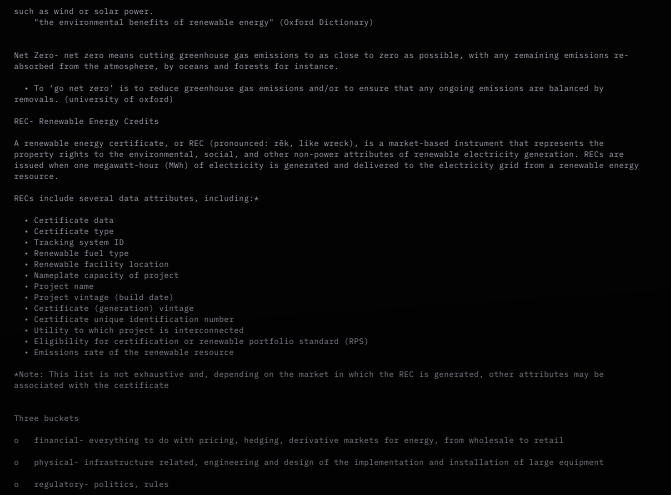such as wind or solar power.
    "the environmental benefits of renewable energy" (Oxford Dictionary)


Net Zero- net zero means cutting greenhouse gas emissions to as close to zero as possible, with any remaining emissions re-absorbed from the atmosphere, by oceans and forests for instance.

  • To ‘go net zero’ is to reduce greenhouse gas emissions and/or to ensure that any ongoing emissions are balanced by removals. (university of oxford)

REC- Renewable Energy Credits

A renewable energy certificate, or REC (pronounced: rěk, like wreck), is a market-based instrument that represents the property rights to the environmental, social, and other non-power attributes of renewable electricity generation. RECs are issued when one megawatt-hour (MWh) of electricity is generated and delivered to the electricity grid from a renewable energy resource.

RECs include several data attributes, including:*

  • Certificate data
  • Certificate type
  • Tracking system ID
  • Renewable fuel type
  • Renewable facility location
  • Nameplate capacity of project
  • Project name
  • Project vintage (build date)
  • Certificate (generation) vintage
  • Certificate unique identification number
  • Utility to which project is interconnected
  • Eligibility for certification or renewable portfolio standard (RPS)
  • Emissions rate of the renewable resource

*Note: This list is not exhaustive and, depending on the market in which the REC is generated, other attributes may be associated with the certificate


Three buckets

o   financial- everything to do with pricing, hedging, derivative markets for energy, from wholesale to retail

o   physical- infrastructure related, engineering and design of the implementation and installation of large equipment

o   regulatory- politics, rules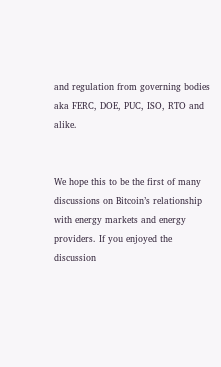and regulation from governing bodies aka FERC, DOE, PUC, ISO, RTO and alike.


We hope this to be the first of many discussions on Bitcoin’s relationship with energy markets and energy providers. If you enjoyed the discussion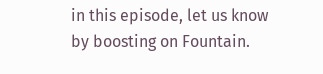in this episode, let us know by boosting on Fountain.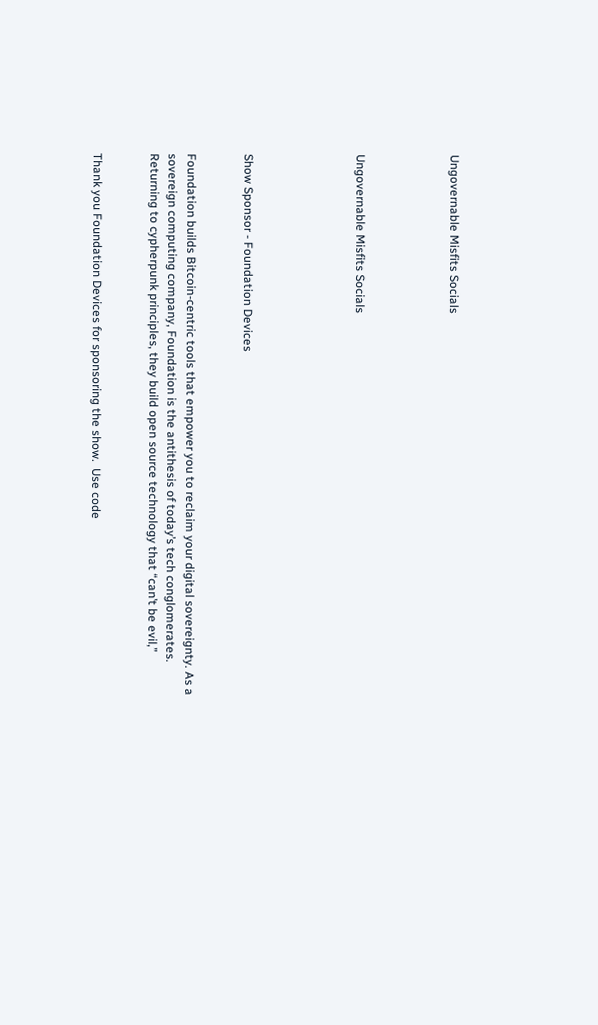Ungovernable Misfits Socials




Ungovernable Misfits Socials





Show Sponsor - Foundation Devices


Foundation builds Bitcoin-centric tools that empower you to reclaim your digital sovereignty. As a sovereign computing company, Foundation is the antithesis of today’s tech conglomerates. Returning to cypherpunk principles, they build open source technology that “can’t be evil,”


Thank you Foundation Devices for sponsoring the show.  Use code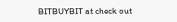BITBUYBIT at check out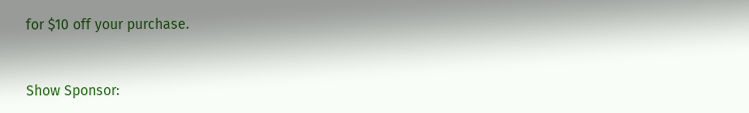for $10 off your purchase.


Show Sponsor: